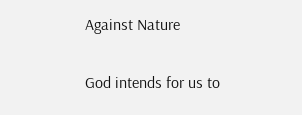Against Nature

God intends for us to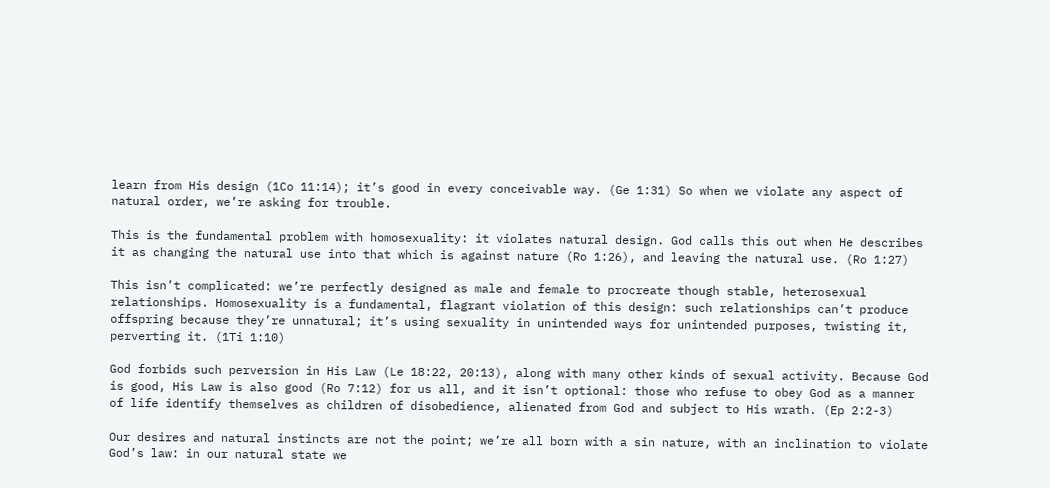learn from His design (1Co 11:14); it’s good in every conceivable way. (Ge 1:31) So when we violate any aspect of natural order, we’re asking for trouble.

This is the fundamental problem with homosexuality: it violates natural design. God calls this out when He describes it as changing the natural use into that which is against nature (Ro 1:26), and leaving the natural use. (Ro 1:27)

This isn’t complicated: we’re perfectly designed as male and female to procreate though stable, heterosexual relationships. Homosexuality is a fundamental, flagrant violation of this design: such relationships can’t produce offspring because they’re unnatural; it’s using sexuality in unintended ways for unintended purposes, twisting it, perverting it. (1Ti 1:10)

God forbids such perversion in His Law (Le 18:22, 20:13), along with many other kinds of sexual activity. Because God is good, His Law is also good (Ro 7:12) for us all, and it isn’t optional: those who refuse to obey God as a manner of life identify themselves as children of disobedience, alienated from God and subject to His wrath. (Ep 2:2-3)

Our desires and natural instincts are not the point; we’re all born with a sin nature, with an inclination to violate God’s law: in our natural state we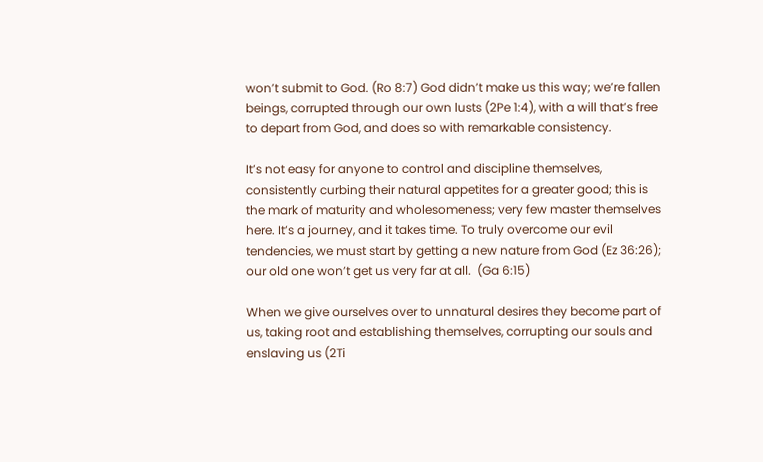won’t submit to God. (Ro 8:7) God didn’t make us this way; we’re fallen beings, corrupted through our own lusts (2Pe 1:4), with a will that’s free to depart from God, and does so with remarkable consistency.

It’s not easy for anyone to control and discipline themselves, consistently curbing their natural appetites for a greater good; this is the mark of maturity and wholesomeness; very few master themselves here. It’s a journey, and it takes time. To truly overcome our evil tendencies, we must start by getting a new nature from God (Ez 36:26); our old one won’t get us very far at all.  (Ga 6:15)

When we give ourselves over to unnatural desires they become part of us, taking root and establishing themselves, corrupting our souls and enslaving us (2Ti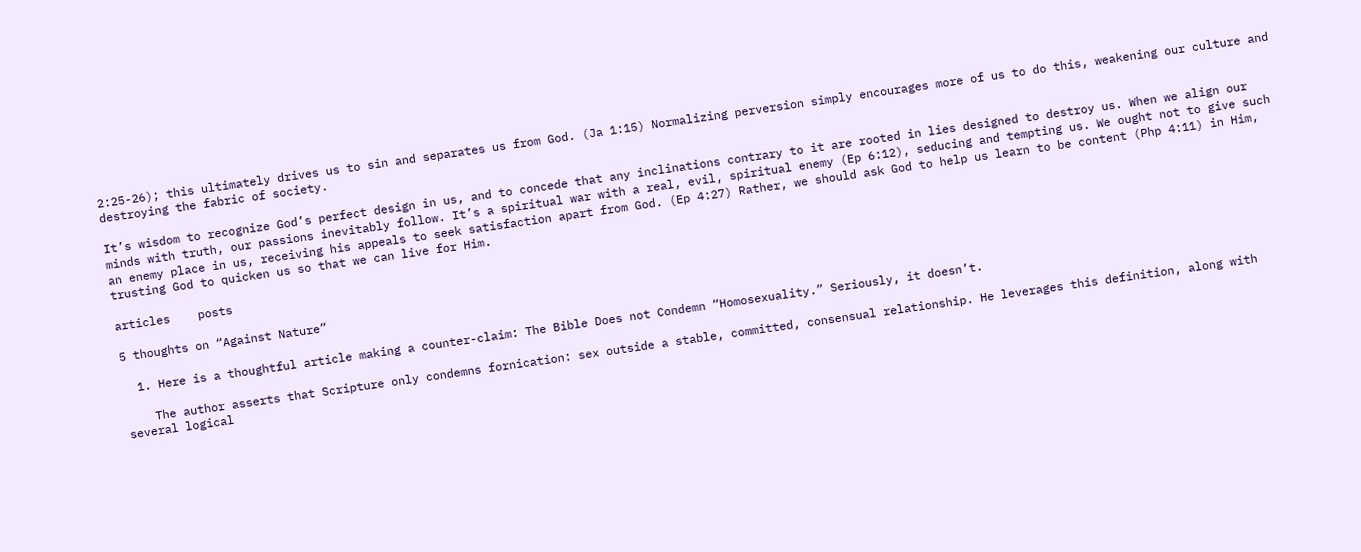2:25-26); this ultimately drives us to sin and separates us from God. (Ja 1:15) Normalizing perversion simply encourages more of us to do this, weakening our culture and destroying the fabric of society.

It’s wisdom to recognize God’s perfect design in us, and to concede that any inclinations contrary to it are rooted in lies designed to destroy us. When we align our minds with truth, our passions inevitably follow. It’s a spiritual war with a real, evil, spiritual enemy (Ep 6:12), seducing and tempting us. We ought not to give such an enemy place in us, receiving his appeals to seek satisfaction apart from God. (Ep 4:27) Rather, we should ask God to help us learn to be content (Php 4:11) in Him, trusting God to quicken us so that we can live for Him.

articles    posts

5 thoughts on “Against Nature”

  1. Here is a thoughtful article making a counter-claim: The Bible Does not Condemn “Homosexuality.” Seriously, it doesn’t.

    The author asserts that Scripture only condemns fornication: sex outside a stable, committed, consensual relationship. He leverages this definition, along with several logical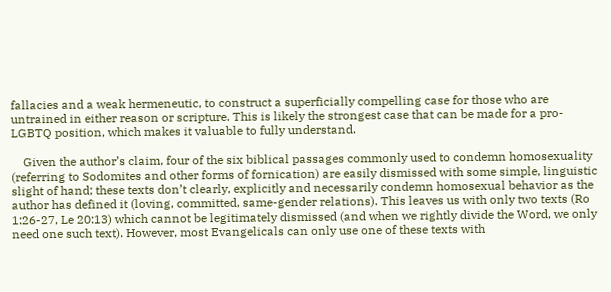fallacies and a weak hermeneutic, to construct a superficially compelling case for those who are untrained in either reason or scripture. This is likely the strongest case that can be made for a pro-LGBTQ position, which makes it valuable to fully understand.

    Given the author’s claim, four of the six biblical passages commonly used to condemn homosexuality (referring to Sodomites and other forms of fornication) are easily dismissed with some simple, linguistic slight of hand; these texts don’t clearly, explicitly and necessarily condemn homosexual behavior as the author has defined it (loving, committed, same-gender relations). This leaves us with only two texts (Ro 1:26-27, Le 20:13) which cannot be legitimately dismissed (and when we rightly divide the Word, we only need one such text). However, most Evangelicals can only use one of these texts with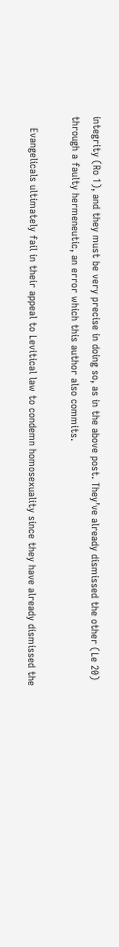integrity (Ro 1), and they must be very precise in doing so, as in the above post. They’ve already dismissed the other (Le 20) through a faulty hermeneutic, an error which this author also commits.

    Evangelicals ultimately fail in their appeal to Levitical law to condemn homosexuality since they have already dismissed the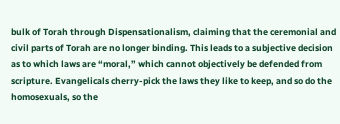bulk of Torah through Dispensationalism, claiming that the ceremonial and civil parts of Torah are no longer binding. This leads to a subjective decision as to which laws are “moral,” which cannot objectively be defended from scripture. Evangelicals cherry-pick the laws they like to keep, and so do the homosexuals, so the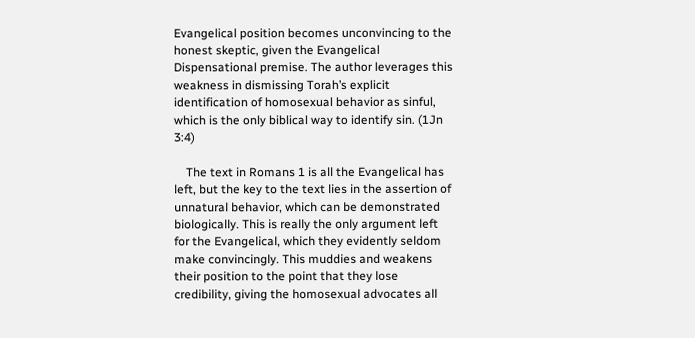Evangelical position becomes unconvincing to the honest skeptic, given the Evangelical Dispensational premise. The author leverages this weakness in dismissing Torah’s explicit identification of homosexual behavior as sinful, which is the only biblical way to identify sin. (1Jn 3:4)

    The text in Romans 1 is all the Evangelical has left, but the key to the text lies in the assertion of unnatural behavior, which can be demonstrated biologically. This is really the only argument left for the Evangelical, which they evidently seldom make convincingly. This muddies and weakens their position to the point that they lose credibility, giving the homosexual advocates all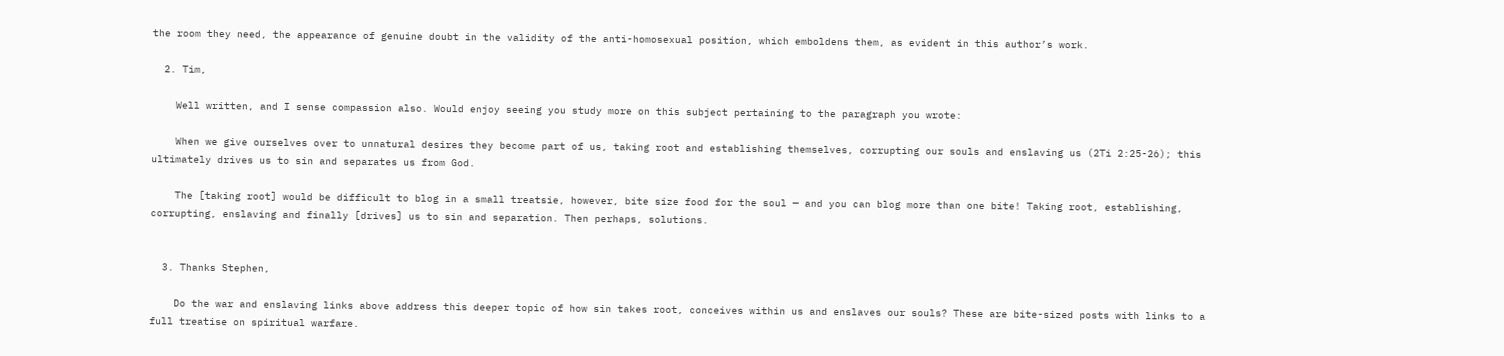the room they need, the appearance of genuine doubt in the validity of the anti-homosexual position, which emboldens them, as evident in this author’s work.

  2. Tim,

    Well written, and I sense compassion also. Would enjoy seeing you study more on this subject pertaining to the paragraph you wrote:

    When we give ourselves over to unnatural desires they become part of us, taking root and establishing themselves, corrupting our souls and enslaving us (2Ti 2:25-26); this ultimately drives us to sin and separates us from God.

    The [taking root] would be difficult to blog in a small treatsie, however, bite size food for the soul — and you can blog more than one bite! Taking root, establishing, corrupting, enslaving and finally [drives] us to sin and separation. Then perhaps, solutions.


  3. Thanks Stephen,

    Do the war and enslaving links above address this deeper topic of how sin takes root, conceives within us and enslaves our souls? These are bite-sized posts with links to a full treatise on spiritual warfare.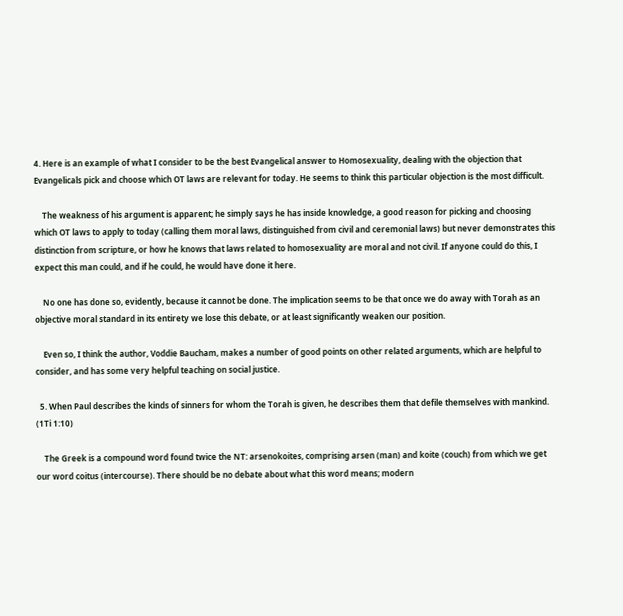4. Here is an example of what I consider to be the best Evangelical answer to Homosexuality, dealing with the objection that Evangelicals pick and choose which OT laws are relevant for today. He seems to think this particular objection is the most difficult.

    The weakness of his argument is apparent; he simply says he has inside knowledge, a good reason for picking and choosing which OT laws to apply to today (calling them moral laws, distinguished from civil and ceremonial laws) but never demonstrates this distinction from scripture, or how he knows that laws related to homosexuality are moral and not civil. If anyone could do this, I expect this man could, and if he could, he would have done it here.

    No one has done so, evidently, because it cannot be done. The implication seems to be that once we do away with Torah as an objective moral standard in its entirety we lose this debate, or at least significantly weaken our position.

    Even so, I think the author, Voddie Baucham, makes a number of good points on other related arguments, which are helpful to consider, and has some very helpful teaching on social justice.

  5. When Paul describes the kinds of sinners for whom the Torah is given, he describes them that defile themselves with mankind. (1Ti 1:10)

    The Greek is a compound word found twice the NT: arsenokoites, comprising arsen (man) and koite (couch) from which we get our word coitus (intercourse). There should be no debate about what this word means; modern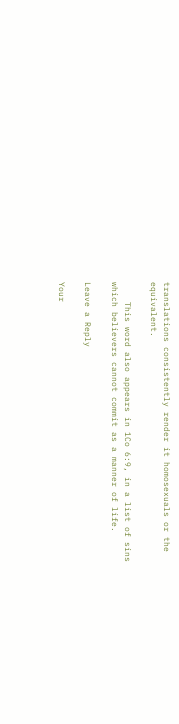translations consistently render it homosexuals or the equivalent.

    This word also appears in 1Co 6:9, in a list of sins which believers cannot commit as a manner of life.

Leave a Reply

Your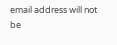email address will not be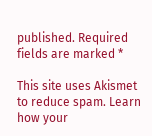published. Required fields are marked *

This site uses Akismet to reduce spam. Learn how your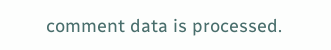comment data is processed.